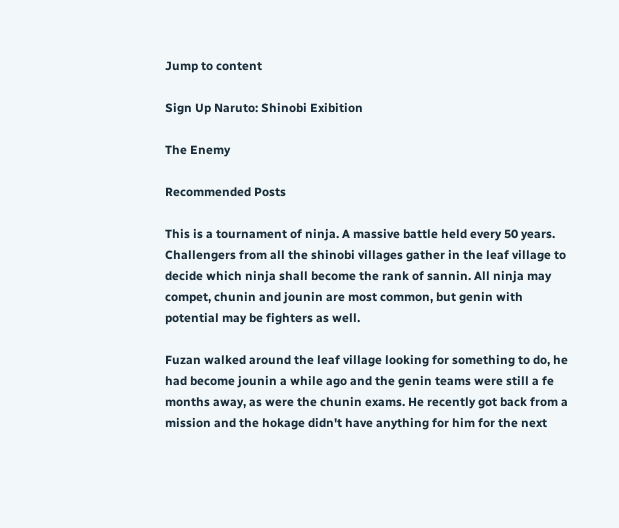Jump to content

Sign Up Naruto: Shinobi Exibition

The Enemy

Recommended Posts

This is a tournament of ninja. A massive battle held every 50 years. Challengers from all the shinobi villages gather in the leaf village to decide which ninja shall become the rank of sannin. All ninja may compet, chunin and jounin are most common, but genin with potential may be fighters as well.

Fuzan walked around the leaf village looking for something to do, he had become jounin a while ago and the genin teams were still a fe months away, as were the chunin exams. He recently got back from a mission and the hokage didn't have anything for him for the next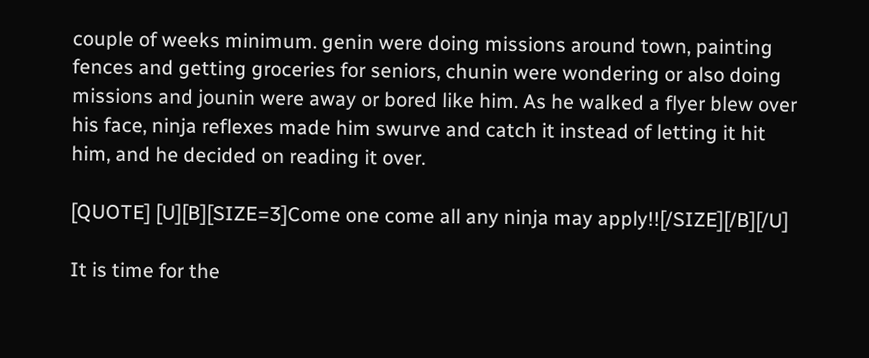couple of weeks minimum. genin were doing missions around town, painting fences and getting groceries for seniors, chunin were wondering or also doing missions and jounin were away or bored like him. As he walked a flyer blew over his face, ninja reflexes made him swurve and catch it instead of letting it hit him, and he decided on reading it over.

[QUOTE] [U][B][SIZE=3]Come one come all any ninja may apply!![/SIZE][/B][/U]

It is time for the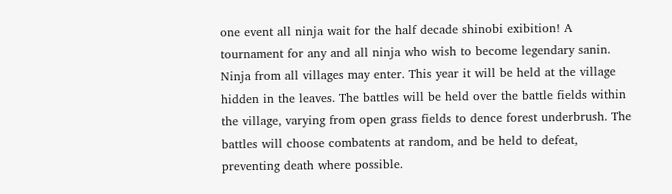one event all ninja wait for the half decade shinobi exibition! A tournament for any and all ninja who wish to become legendary sanin. Ninja from all villages may enter. This year it will be held at the village hidden in the leaves. The battles will be held over the battle fields within the village, varying from open grass fields to dence forest underbrush. The battles will choose combatents at random, and be held to defeat, preventing death where possible.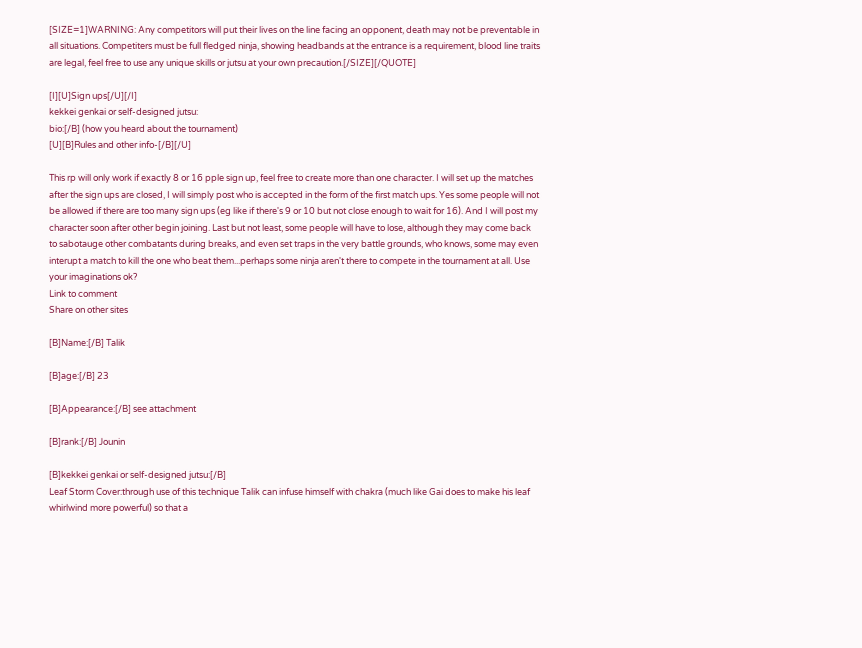[SIZE=1]WARNING: Any competitors will put their lives on the line facing an opponent, death may not be preventable in all situations. Competiters must be full fledged ninja, showing headbands at the entrance is a requirement, blood line traits are legal, feel free to use any unique skills or jutsu at your own precaution.[/SIZE][/QUOTE]

[I][U]Sign ups[/U][/I]
kekkei genkai or self-designed jutsu:
bio:[/B] (how you heard about the tournament)
[U][B]Rules and other info-[/B][/U]

This rp will only work if exactly 8 or 16 pple sign up, feel free to create more than one character. I will set up the matches after the sign ups are closed, I will simply post who is accepted in the form of the first match ups. Yes some people will not be allowed if there are too many sign ups (eg like if there's 9 or 10 but not close enough to wait for 16). And I will post my character soon after other begin joining. Last but not least, some people will have to lose, although they may come back to sabotauge other combatants during breaks, and even set traps in the very battle grounds, who knows, some may even interupt a match to kill the one who beat them...perhaps some ninja aren't there to compete in the tournament at all. Use your imaginations ok?
Link to comment
Share on other sites

[B]Name:[/B] Talik

[B]age:[/B] 23

[B]Appearance:[/B] see attachment

[B]rank:[/B] Jounin

[B]kekkei genkai or self-designed jutsu:[/B]
Leaf Storm Cover:through use of this technique Talik can infuse himself with chakra (much like Gai does to make his leaf whirlwind more powerful) so that a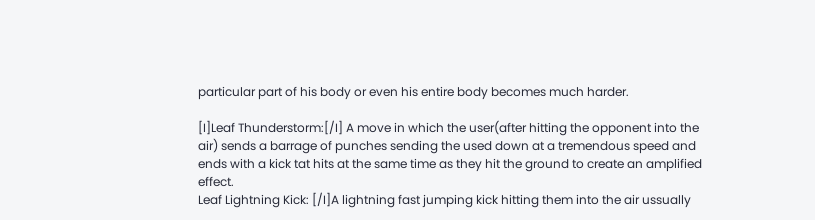particular part of his body or even his entire body becomes much harder.

[I]Leaf Thunderstorm:[/I] A move in which the user(after hitting the opponent into the air) sends a barrage of punches sending the used down at a tremendous speed and ends with a kick tat hits at the same time as they hit the ground to create an amplified effect.
Leaf Lightning Kick: [/I]A lightning fast jumping kick hitting them into the air ussually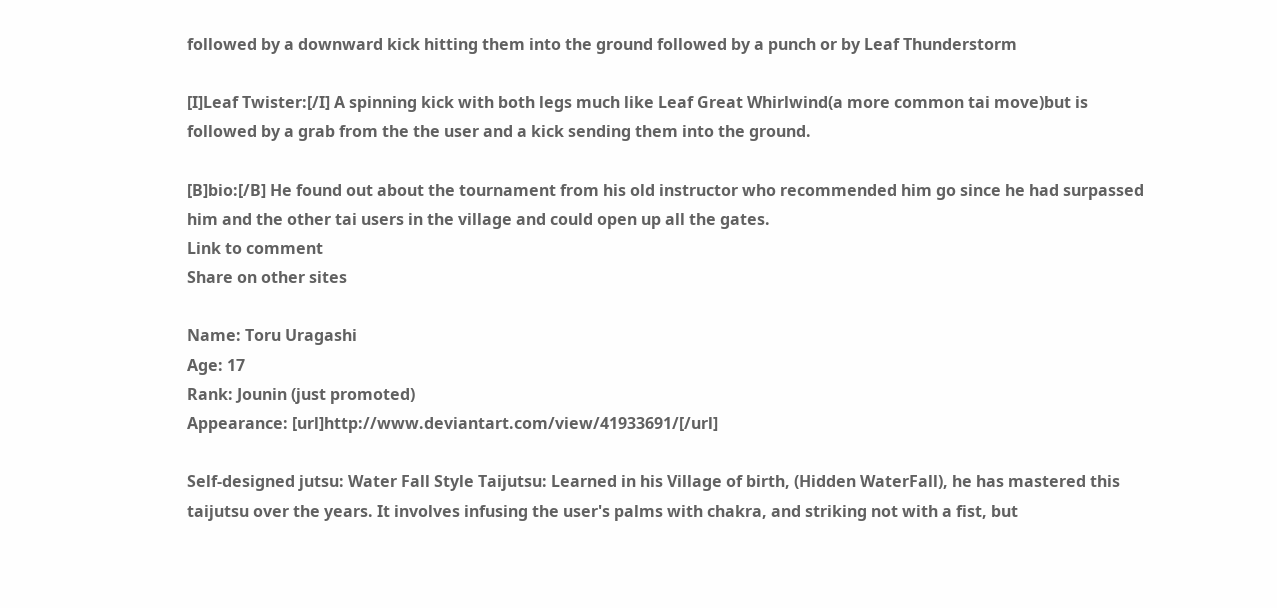followed by a downward kick hitting them into the ground followed by a punch or by Leaf Thunderstorm

[I]Leaf Twister:[/I] A spinning kick with both legs much like Leaf Great Whirlwind(a more common tai move)but is followed by a grab from the the user and a kick sending them into the ground.

[B]bio:[/B] He found out about the tournament from his old instructor who recommended him go since he had surpassed him and the other tai users in the village and could open up all the gates.
Link to comment
Share on other sites

Name: Toru Uragashi
Age: 17
Rank: Jounin (just promoted)
Appearance: [url]http://www.deviantart.com/view/41933691/[/url]

Self-designed jutsu: Water Fall Style Taijutsu: Learned in his Village of birth, (Hidden WaterFall), he has mastered this taijutsu over the years. It involves infusing the user's palms with chakra, and striking not with a fist, but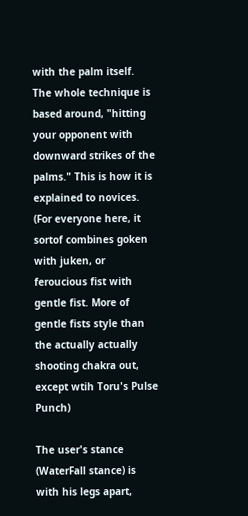with the palm itself. The whole technique is based around, "hitting your opponent with downward strikes of the palms." This is how it is explained to novices. (For everyone here, it sortof combines goken with juken, or feroucious fist with gentle fist. More of gentle fists style than the actually actually shooting chakra out, except wtih Toru's Pulse Punch)

The user's stance (WaterFall stance) is with his legs apart,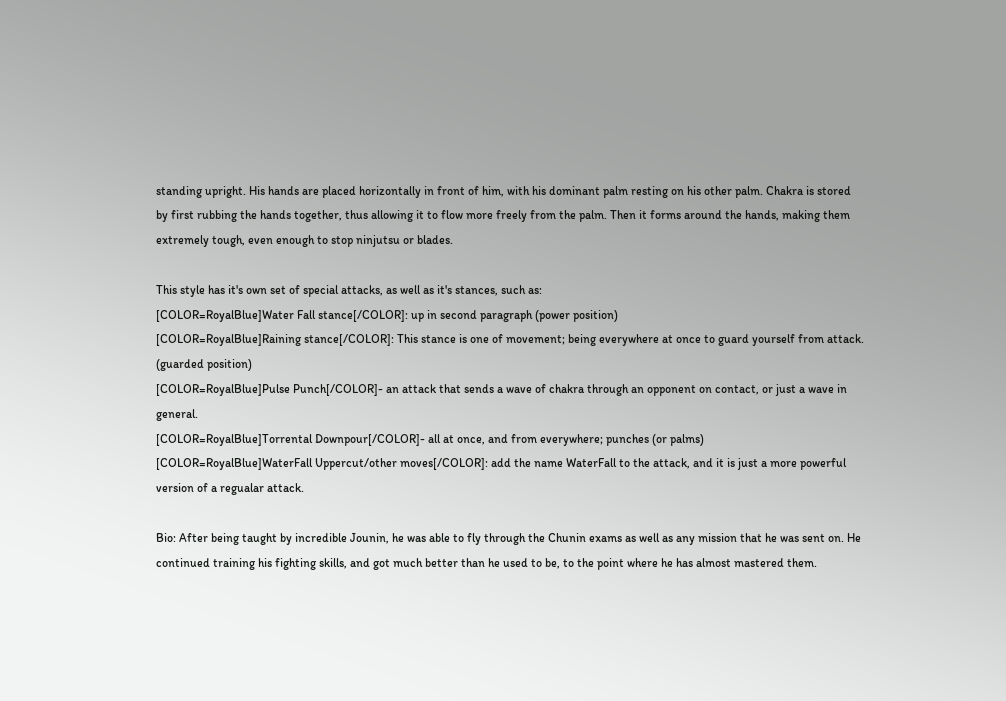standing upright. His hands are placed horizontally in front of him, with his dominant palm resting on his other palm. Chakra is stored by first rubbing the hands together, thus allowing it to flow more freely from the palm. Then it forms around the hands, making them extremely tough, even enough to stop ninjutsu or blades.

This style has it's own set of special attacks, as well as it's stances, such as:
[COLOR=RoyalBlue]Water Fall stance[/COLOR]: up in second paragraph (power position)
[COLOR=RoyalBlue]Raining stance[/COLOR]: This stance is one of movement; being everywhere at once to guard yourself from attack. (guarded position)
[COLOR=RoyalBlue]Pulse Punch[/COLOR]- an attack that sends a wave of chakra through an opponent on contact, or just a wave in general.
[COLOR=RoyalBlue]Torrental Downpour[/COLOR]- all at once, and from everywhere; punches (or palms)
[COLOR=RoyalBlue]WaterFall Uppercut/other moves[/COLOR]: add the name WaterFall to the attack, and it is just a more powerful version of a regualar attack.

Bio: After being taught by incredible Jounin, he was able to fly through the Chunin exams as well as any mission that he was sent on. He continued training his fighting skills, and got much better than he used to be, to the point where he has almost mastered them.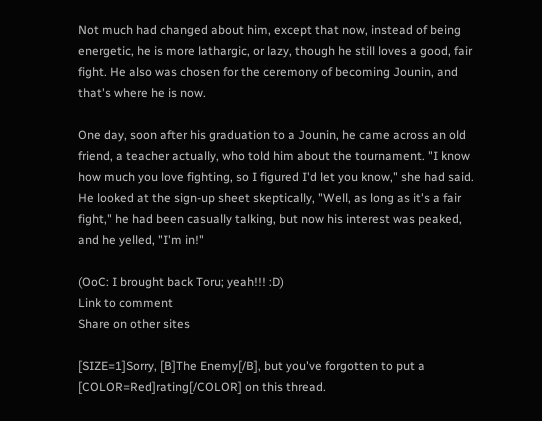Not much had changed about him, except that now, instead of being energetic, he is more lathargic, or lazy, though he still loves a good, fair fight. He also was chosen for the ceremony of becoming Jounin, and that's where he is now.

One day, soon after his graduation to a Jounin, he came across an old friend, a teacher actually, who told him about the tournament. "I know how much you love fighting, so I figured I'd let you know," she had said. He looked at the sign-up sheet skeptically, "Well, as long as it's a fair fight," he had been casually talking, but now his interest was peaked, and he yelled, "I'm in!"

(OoC: I brought back Toru; yeah!!! :D)
Link to comment
Share on other sites

[SIZE=1]Sorry, [B]The Enemy[/B], but you've forgotten to put a [COLOR=Red]rating[/COLOR] on this thread.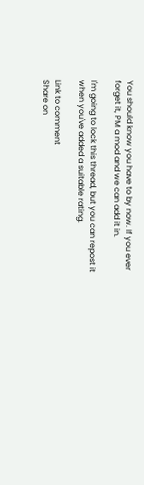You should know you have to by now. If you ever forget it, PM a mod and we can add it in.

I'm going to lock this thread, but you can repost it when you've added a suitable rating.

Link to comment
Share on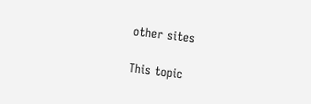other sites

This topic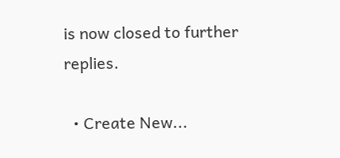is now closed to further replies.

  • Create New...